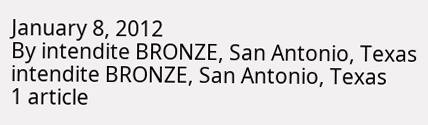January 8, 2012
By intendite BRONZE, San Antonio, Texas
intendite BRONZE, San Antonio, Texas
1 article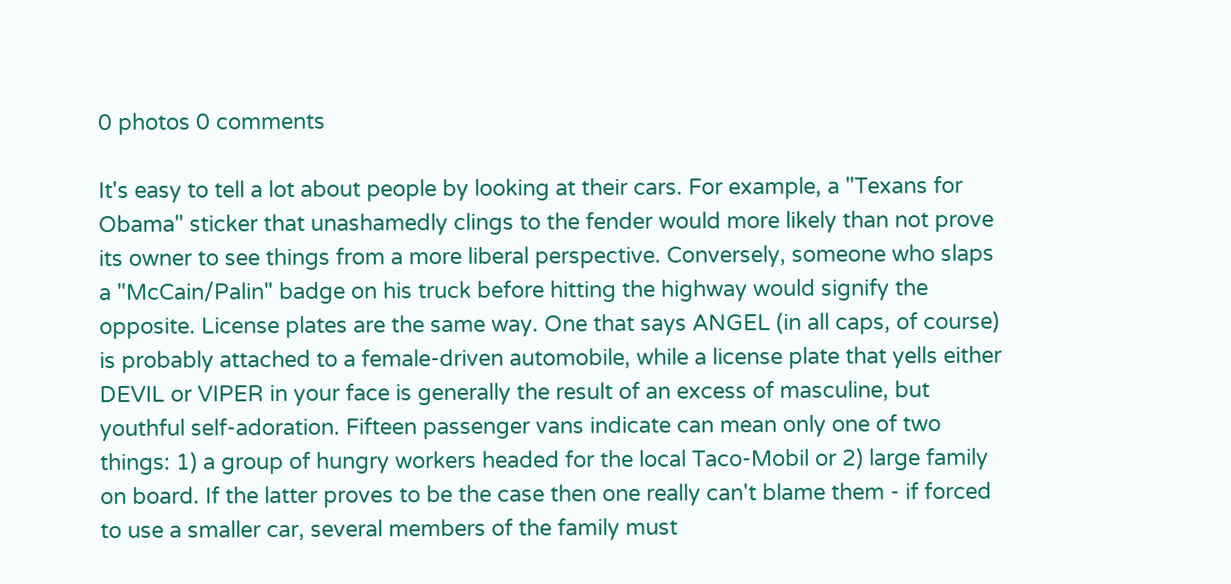0 photos 0 comments

It's easy to tell a lot about people by looking at their cars. For example, a "Texans for Obama" sticker that unashamedly clings to the fender would more likely than not prove its owner to see things from a more liberal perspective. Conversely, someone who slaps a "McCain/Palin" badge on his truck before hitting the highway would signify the opposite. License plates are the same way. One that says ANGEL (in all caps, of course) is probably attached to a female-driven automobile, while a license plate that yells either DEVIL or VIPER in your face is generally the result of an excess of masculine, but youthful self-adoration. Fifteen passenger vans indicate can mean only one of two things: 1) a group of hungry workers headed for the local Taco-Mobil or 2) large family on board. If the latter proves to be the case then one really can't blame them - if forced to use a smaller car, several members of the family must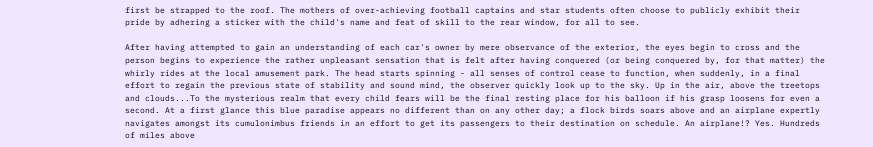first be strapped to the roof. The mothers of over-achieving football captains and star students often choose to publicly exhibit their pride by adhering a sticker with the child's name and feat of skill to the rear window, for all to see.

After having attempted to gain an understanding of each car's owner by mere observance of the exterior, the eyes begin to cross and the person begins to experience the rather unpleasant sensation that is felt after having conquered (or being conquered by, for that matter) the whirly rides at the local amusement park. The head starts spinning - all senses of control cease to function, when suddenly, in a final effort to regain the previous state of stability and sound mind, the observer quickly look up to the sky. Up in the air, above the treetops and clouds...To the mysterious realm that every child fears will be the final resting place for his balloon if his grasp loosens for even a second. At a first glance this blue paradise appears no different than on any other day; a flock birds soars above and an airplane expertly navigates amongst its cumulonimbus friends in an effort to get its passengers to their destination on schedule. An airplane!? Yes. Hundreds of miles above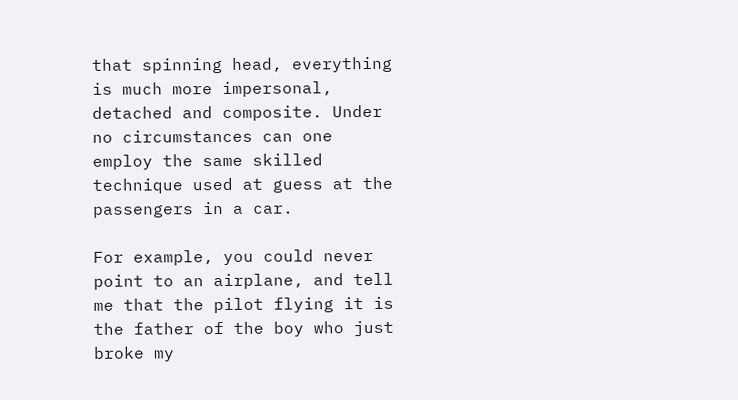that spinning head, everything is much more impersonal, detached and composite. Under no circumstances can one employ the same skilled technique used at guess at the passengers in a car.

For example, you could never point to an airplane, and tell me that the pilot flying it is the father of the boy who just broke my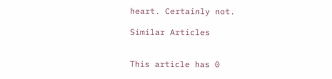heart. Certainly not.

Similar Articles


This article has 0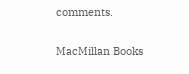comments.

MacMillan Books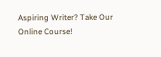Aspiring Writer? Take Our Online Course!